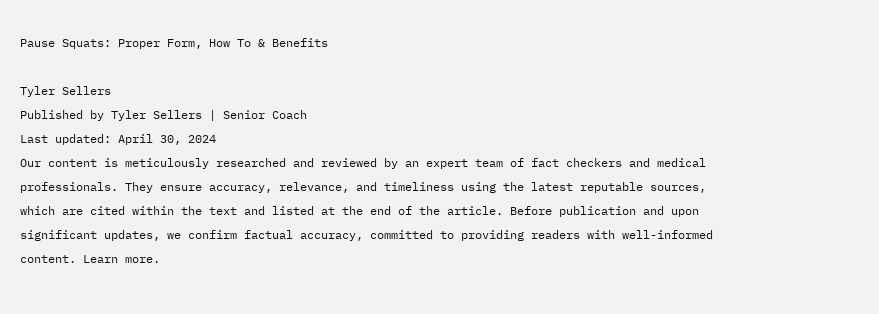Pause Squats: Proper Form, How To & Benefits

Tyler Sellers
Published by Tyler Sellers | Senior Coach
Last updated: April 30, 2024
Our content is meticulously researched and reviewed by an expert team of fact checkers and medical professionals. They ensure accuracy, relevance, and timeliness using the latest reputable sources, which are cited within the text and listed at the end of the article. Before publication and upon significant updates, we confirm factual accuracy, committed to providing readers with well-informed content. Learn more.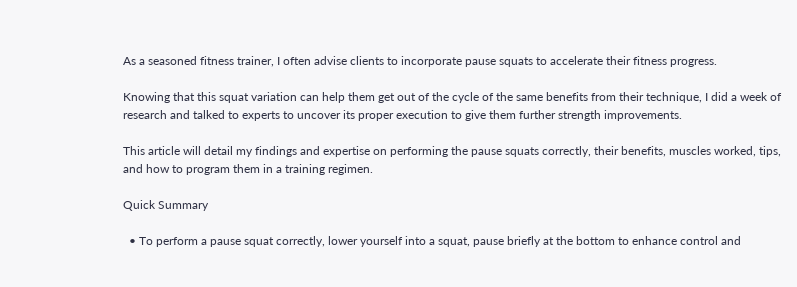As a seasoned fitness trainer, I often advise clients to incorporate pause squats to accelerate their fitness progress.

Knowing that this squat variation can help them get out of the cycle of the same benefits from their technique, I did a week of research and talked to experts to uncover its proper execution to give them further strength improvements.

This article will detail my findings and expertise on performing the pause squats correctly, their benefits, muscles worked, tips, and how to program them in a training regimen.

Quick Summary

  • To perform a pause squat correctly, lower yourself into a squat, pause briefly at the bottom to enhance control and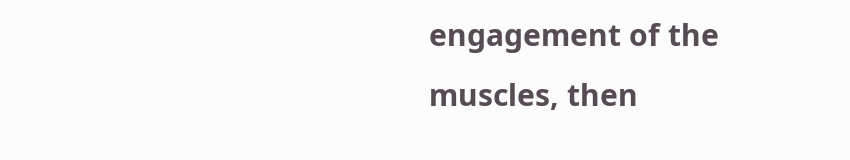engagement of the muscles, then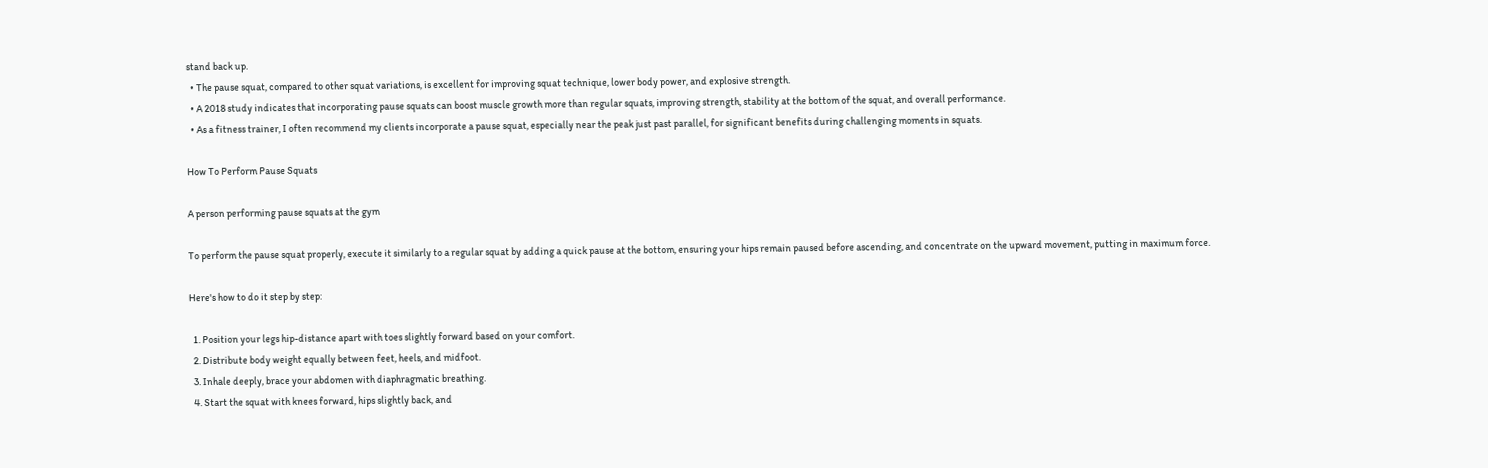stand back up.
  • The pause squat, compared to other squat variations, is excellent for improving squat technique, lower body power, and explosive strength.
  • A 2018 study indicates that incorporating pause squats can boost muscle growth more than regular squats, improving strength, stability at the bottom of the squat, and overall performance.
  • As a fitness trainer, I often recommend my clients incorporate a pause squat, especially near the peak just past parallel, for significant benefits during challenging moments in squats.

How To Perform Pause Squats

A person performing pause squats at the gym

To perform the pause squat properly, execute it similarly to a regular squat by adding a quick pause at the bottom, ensuring your hips remain paused before ascending, and concentrate on the upward movement, putting in maximum force.

Here's how to do it step by step:

  1. Position your legs hip-distance apart with toes slightly forward based on your comfort.
  2. Distribute body weight equally between feet, heels, and midfoot.
  3. Inhale deeply, brace your abdomen with diaphragmatic breathing.
  4. Start the squat with knees forward, hips slightly back, and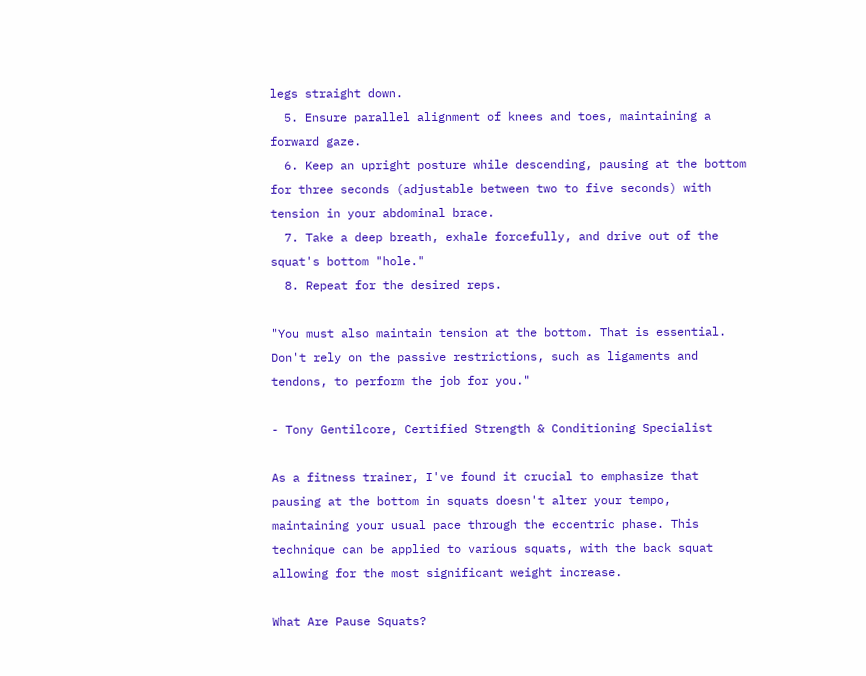legs straight down.
  5. Ensure parallel alignment of knees and toes, maintaining a forward gaze.
  6. Keep an upright posture while descending, pausing at the bottom for three seconds (adjustable between two to five seconds) with tension in your abdominal brace.
  7. Take a deep breath, exhale forcefully, and drive out of the squat's bottom "hole."
  8. Repeat for the desired reps.

"You must also maintain tension at the bottom. That is essential. Don't rely on the passive restrictions, such as ligaments and tendons, to perform the job for you."

- Tony Gentilcore, Certified Strength & Conditioning Specialist

As a fitness trainer, I've found it crucial to emphasize that pausing at the bottom in squats doesn't alter your tempo, maintaining your usual pace through the eccentric phase. This technique can be applied to various squats, with the back squat allowing for the most significant weight increase.

What Are Pause Squats?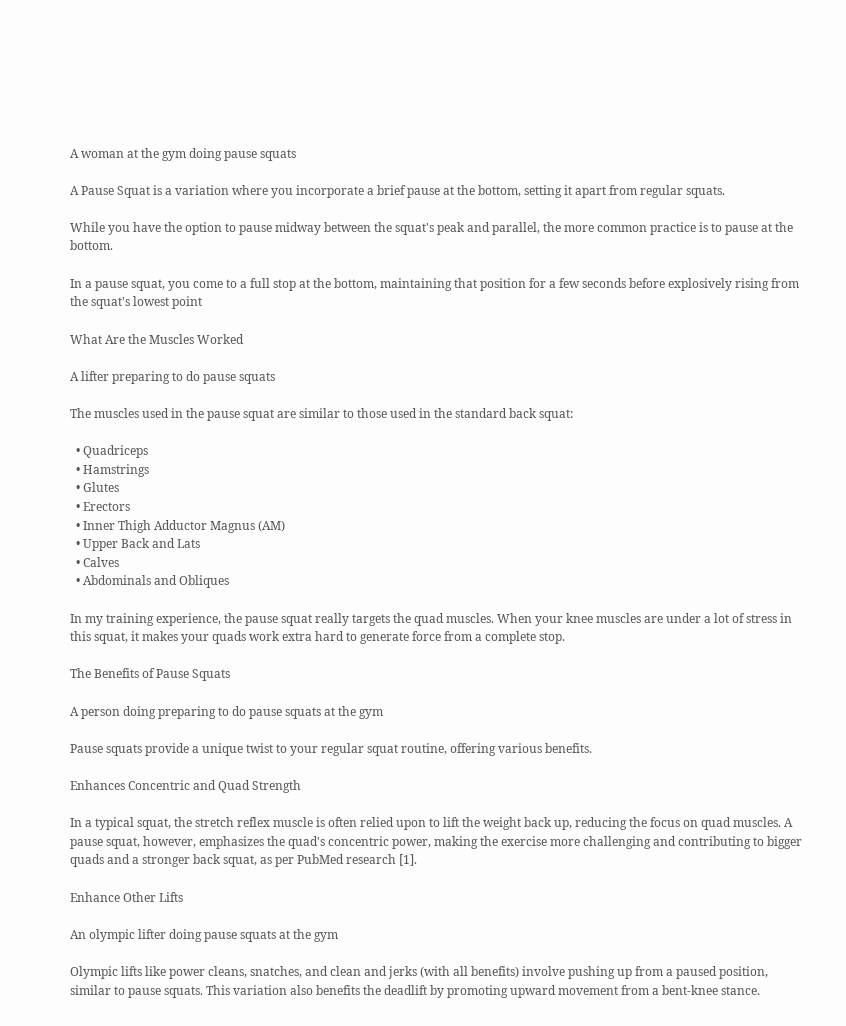A woman at the gym doing pause squats

A Pause Squat is a variation where you incorporate a brief pause at the bottom, setting it apart from regular squats.

While you have the option to pause midway between the squat's peak and parallel, the more common practice is to pause at the bottom.

In a pause squat, you come to a full stop at the bottom, maintaining that position for a few seconds before explosively rising from the squat's lowest point

What Are the Muscles Worked

A lifter preparing to do pause squats

The muscles used in the pause squat are similar to those used in the standard back squat:

  • Quadriceps
  • Hamstrings
  • Glutes
  • Erectors
  • Inner Thigh Adductor Magnus (AM)
  • Upper Back and Lats
  • Calves
  • Abdominals and Obliques

In my training experience, the pause squat really targets the quad muscles. When your knee muscles are under a lot of stress in this squat, it makes your quads work extra hard to generate force from a complete stop.

The Benefits of Pause Squats

A person doing preparing to do pause squats at the gym

Pause squats provide a unique twist to your regular squat routine, offering various benefits.

Enhances Concentric and Quad Strength

In a typical squat, the stretch reflex muscle is often relied upon to lift the weight back up, reducing the focus on quad muscles. A pause squat, however, emphasizes the quad's concentric power, making the exercise more challenging and contributing to bigger quads and a stronger back squat, as per PubMed research [1].

Enhance Other Lifts

An olympic lifter doing pause squats at the gym

Olympic lifts like power cleans, snatches, and clean and jerks (with all benefits) involve pushing up from a paused position, similar to pause squats. This variation also benefits the deadlift by promoting upward movement from a bent-knee stance.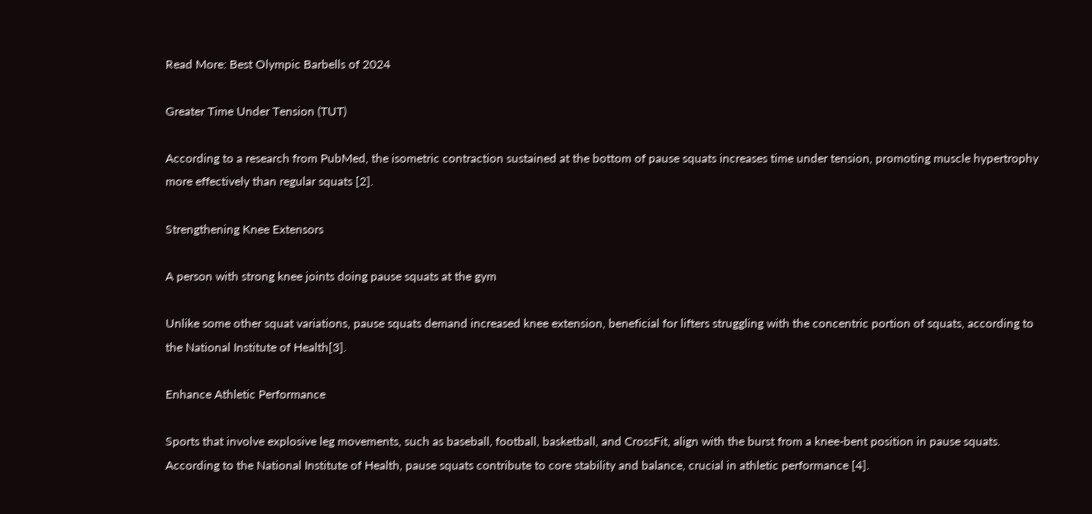Read More: Best Olympic Barbells of 2024

Greater Time Under Tension (TUT)

According to a research from PubMed, the isometric contraction sustained at the bottom of pause squats increases time under tension, promoting muscle hypertrophy more effectively than regular squats [2].

Strengthening Knee Extensors

A person with strong knee joints doing pause squats at the gym

Unlike some other squat variations, pause squats demand increased knee extension, beneficial for lifters struggling with the concentric portion of squats, according to the National Institute of Health[3].

Enhance Athletic Performance

Sports that involve explosive leg movements, such as baseball, football, basketball, and CrossFit, align with the burst from a knee-bent position in pause squats. According to the National Institute of Health, pause squats contribute to core stability and balance, crucial in athletic performance [4].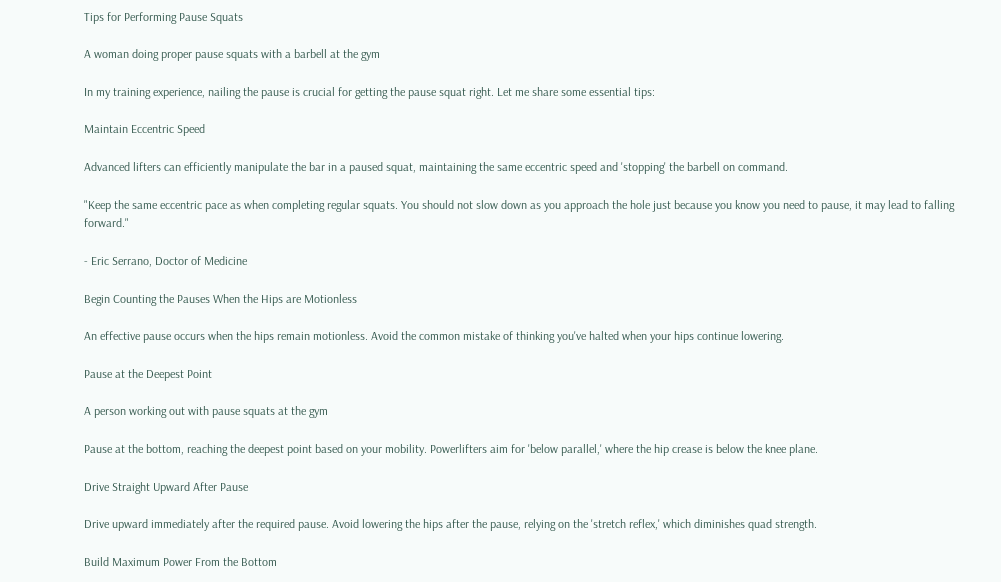Tips for Performing Pause Squats

A woman doing proper pause squats with a barbell at the gym

In my training experience, nailing the pause is crucial for getting the pause squat right. Let me share some essential tips:

Maintain Eccentric Speed

Advanced lifters can efficiently manipulate the bar in a paused squat, maintaining the same eccentric speed and 'stopping' the barbell on command.

"Keep the same eccentric pace as when completing regular squats. You should not slow down as you approach the hole just because you know you need to pause, it may lead to falling forward."

- Eric Serrano, Doctor of Medicine

Begin Counting the Pauses When the Hips are Motionless

An effective pause occurs when the hips remain motionless. Avoid the common mistake of thinking you've halted when your hips continue lowering.

Pause at the Deepest Point

A person working out with pause squats at the gym

Pause at the bottom, reaching the deepest point based on your mobility. Powerlifters aim for 'below parallel,' where the hip crease is below the knee plane.

Drive Straight Upward After Pause

Drive upward immediately after the required pause. Avoid lowering the hips after the pause, relying on the 'stretch reflex,' which diminishes quad strength.

Build Maximum Power From the Bottom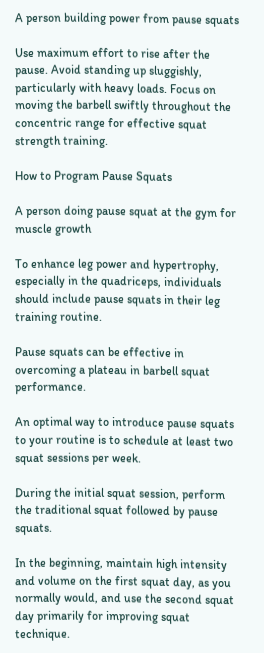A person building power from pause squats

Use maximum effort to rise after the pause. Avoid standing up sluggishly, particularly with heavy loads. Focus on moving the barbell swiftly throughout the concentric range for effective squat strength training.

How to Program Pause Squats

A person doing pause squat at the gym for muscle growth

To enhance leg power and hypertrophy, especially in the quadriceps, individuals should include pause squats in their leg training routine.

Pause squats can be effective in overcoming a plateau in barbell squat performance.

An optimal way to introduce pause squats to your routine is to schedule at least two squat sessions per week.

During the initial squat session, perform the traditional squat followed by pause squats.

In the beginning, maintain high intensity and volume on the first squat day, as you normally would, and use the second squat day primarily for improving squat technique.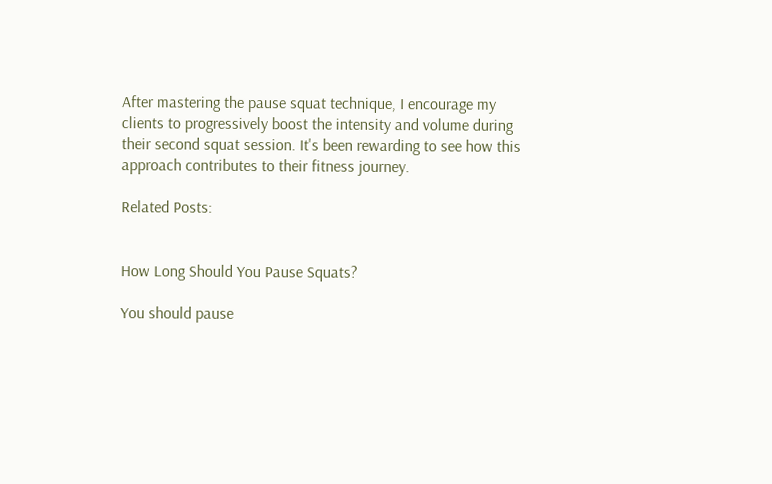After mastering the pause squat technique, I encourage my clients to progressively boost the intensity and volume during their second squat session. It's been rewarding to see how this approach contributes to their fitness journey.

Related Posts:


How Long Should You Pause Squats?

You should pause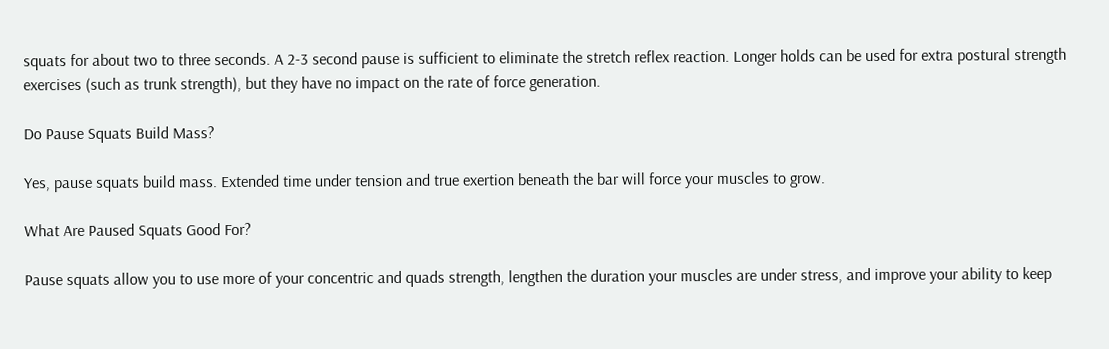squats for about two to three seconds. A 2-3 second pause is sufficient to eliminate the stretch reflex reaction. Longer holds can be used for extra postural strength exercises (such as trunk strength), but they have no impact on the rate of force generation.

Do Pause Squats Build Mass?

Yes, pause squats build mass. Extended time under tension and true exertion beneath the bar will force your muscles to grow.

What Are Paused Squats Good For?

Pause squats allow you to use more of your concentric and quads strength, lengthen the duration your muscles are under stress, and improve your ability to keep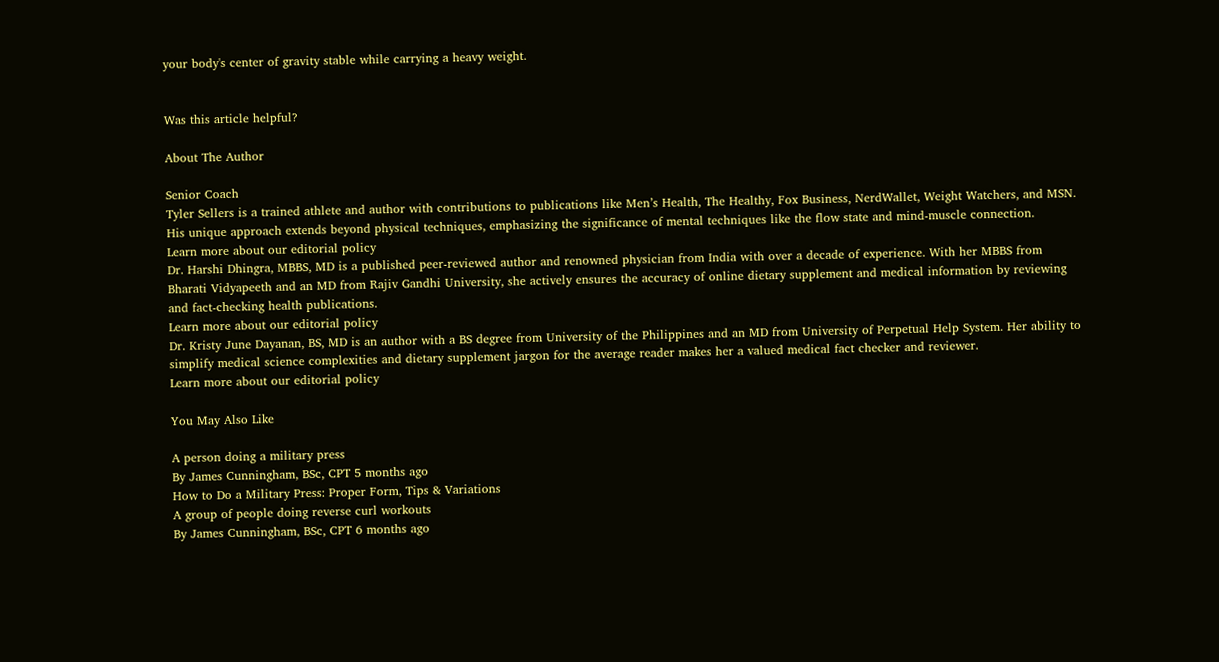your body's center of gravity stable while carrying a heavy weight.


Was this article helpful?

About The Author

Senior Coach
Tyler Sellers is a trained athlete and author with contributions to publications like Men’s Health, The Healthy, Fox Business, NerdWallet, Weight Watchers, and MSN. His unique approach extends beyond physical techniques, emphasizing the significance of mental techniques like the flow state and mind-muscle connection.
Learn more about our editorial policy
Dr. Harshi Dhingra, MBBS, MD is a published peer-reviewed author and renowned physician from India with over a decade of experience. With her MBBS from Bharati Vidyapeeth and an MD from Rajiv Gandhi University, she actively ensures the accuracy of online dietary supplement and medical information by reviewing and fact-checking health publications.
Learn more about our editorial policy
Dr. Kristy June Dayanan, BS, MD is an author with a BS degree from University of the Philippines and an MD from University of Perpetual Help System. Her ability to simplify medical science complexities and dietary supplement jargon for the average reader makes her a valued medical fact checker and reviewer.
Learn more about our editorial policy

You May Also Like

A person doing a military press
By James Cunningham, BSc, CPT 5 months ago
How to Do a Military Press: Proper Form, Tips & Variations
A group of people doing reverse curl workouts
By James Cunningham, BSc, CPT 6 months ago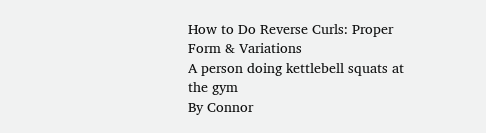How to Do Reverse Curls: Proper Form & Variations
A person doing kettlebell squats at the gym
By Connor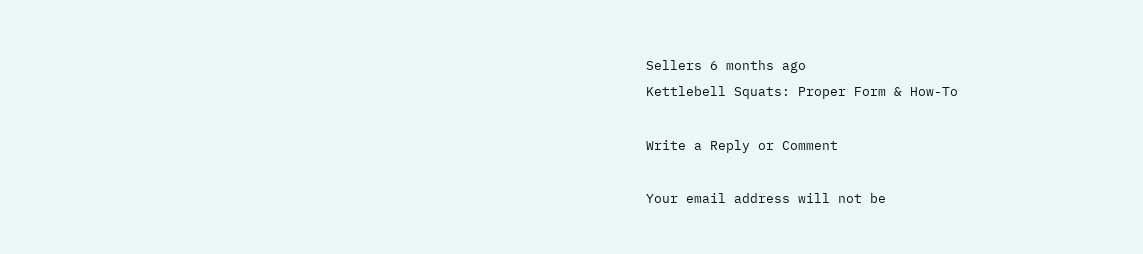Sellers 6 months ago
Kettlebell Squats: Proper Form & How-To

Write a Reply or Comment

Your email address will not be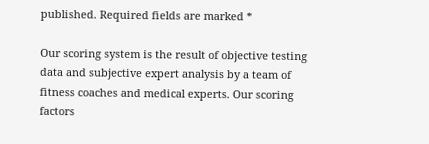published. Required fields are marked *

Our scoring system is the result of objective testing data and subjective expert analysis by a team of fitness coaches and medical experts. Our scoring factors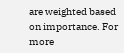are weighted based on importance. For more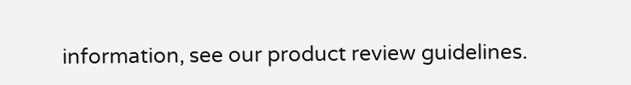information, see our product review guidelines.